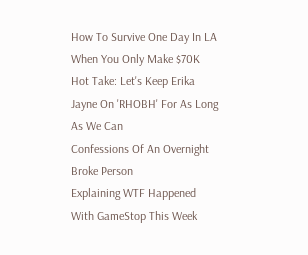How To Survive One Day In LA When You Only Make $70K
Hot Take: Let's Keep Erika Jayne On 'RHOBH' For As Long As We Can
Confessions Of An Overnight Broke Person
Explaining WTF Happened With GameStop This Week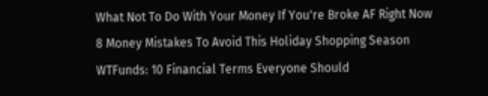What Not To Do With Your Money If You're Broke AF Right Now
8 Money Mistakes To Avoid This Holiday Shopping Season
WTFunds: 10 Financial Terms Everyone Should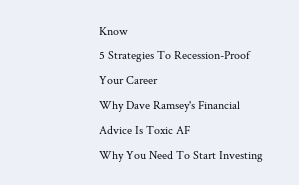Know
5 Strategies To Recession-Proof Your Career
Why Dave Ramsey's Financial Advice Is Toxic AF
Why You Need To Start Investing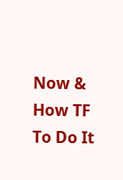Now & How TF To Do It